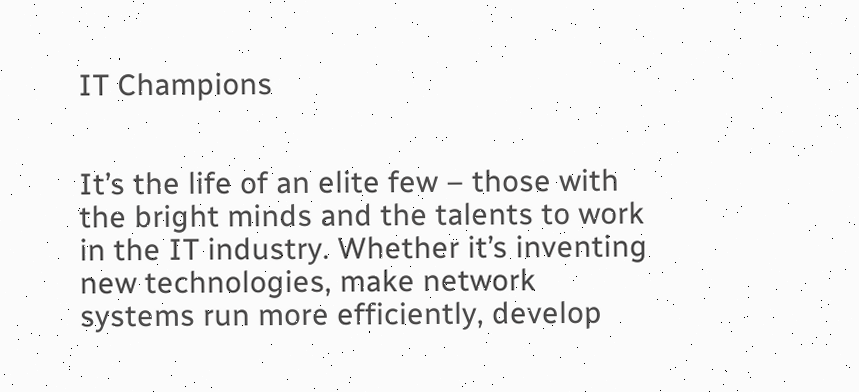IT Champions


It’s the life of an elite few – those with the bright minds and the talents to work in the IT industry. Whether it’s inventing new technologies, make network systems run more efficiently, develop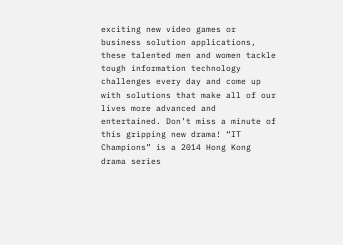exciting new video games or business solution applications, these talented men and women tackle tough information technology challenges every day and come up with solutions that make all of our lives more advanced and entertained. Don’t miss a minute of this gripping new drama! “IT Champions” is a 2014 Hong Kong drama series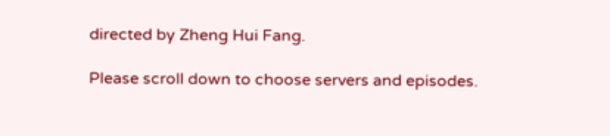directed by Zheng Hui Fang.

Please scroll down to choose servers and episodes.